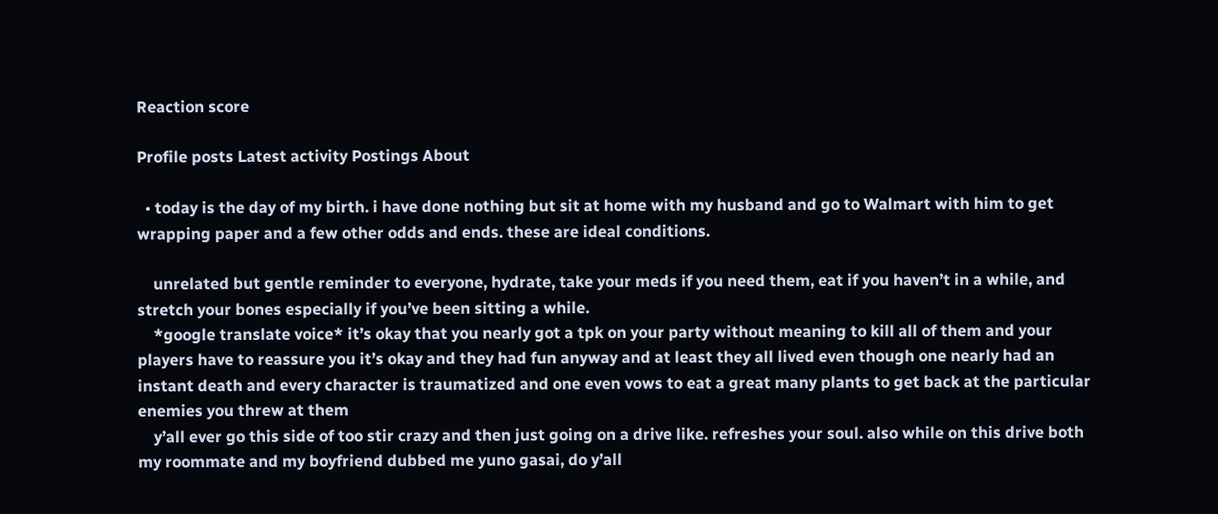Reaction score

Profile posts Latest activity Postings About

  • today is the day of my birth. i have done nothing but sit at home with my husband and go to Walmart with him to get wrapping paper and a few other odds and ends. these are ideal conditions.

    unrelated but gentle reminder to everyone, hydrate, take your meds if you need them, eat if you haven’t in a while, and stretch your bones especially if you’ve been sitting a while.
    *google translate voice* it’s okay that you nearly got a tpk on your party without meaning to kill all of them and your players have to reassure you it’s okay and they had fun anyway and at least they all lived even though one nearly had an instant death and every character is traumatized and one even vows to eat a great many plants to get back at the particular enemies you threw at them
    y’all ever go this side of too stir crazy and then just going on a drive like. refreshes your soul. also while on this drive both my roommate and my boyfriend dubbed me yuno gasai, do y’all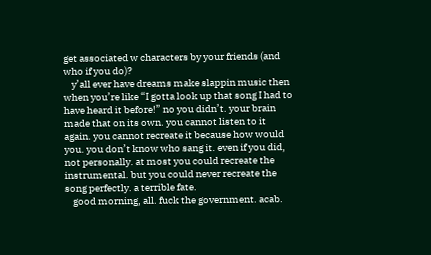get associated w characters by your friends (and who if you do)?
    y’all ever have dreams make slappin music then when you’re like “I gotta look up that song I had to have heard it before!” no you didn’t. your brain made that on its own. you cannot listen to it again. you cannot recreate it because how would you. you don’t know who sang it. even if you did, not personally. at most you could recreate the instrumental. but you could never recreate the song perfectly. a terrible fate.
    good morning, all. fuck the government. acab.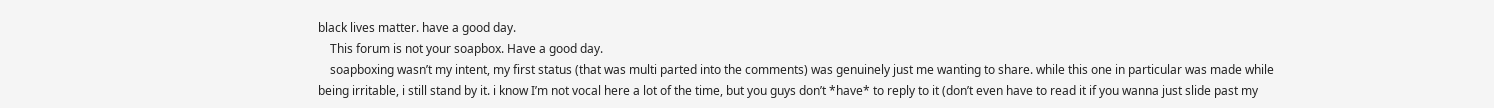black lives matter. have a good day.
    This forum is not your soapbox. Have a good day.
    soapboxing wasn’t my intent, my first status (that was multi parted into the comments) was genuinely just me wanting to share. while this one in particular was made while being irritable, i still stand by it. i know I’m not vocal here a lot of the time, but you guys don’t *have* to reply to it (don’t even have to read it if you wanna just slide past my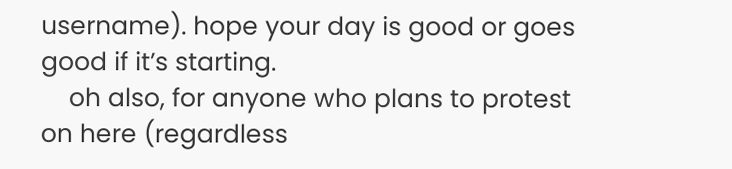username). hope your day is good or goes good if it’s starting.
    oh also, for anyone who plans to protest on here (regardless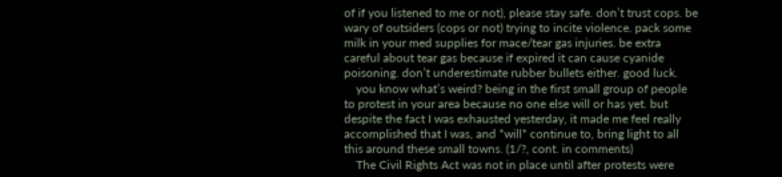of if you listened to me or not), please stay safe. don’t trust cops. be wary of outsiders (cops or not) trying to incite violence. pack some milk in your med supplies for mace/tear gas injuries. be extra careful about tear gas because if expired it can cause cyanide poisoning. don’t underestimate rubber bullets either. good luck.
    you know what’s weird? being in the first small group of people to protest in your area because no one else will or has yet. but despite the fact I was exhausted yesterday, it made me feel really accomplished that I was, and *will* continue to, bring light to all this around these small towns. (1/?, cont. in comments)
    The Civil Rights Act was not in place until after protests were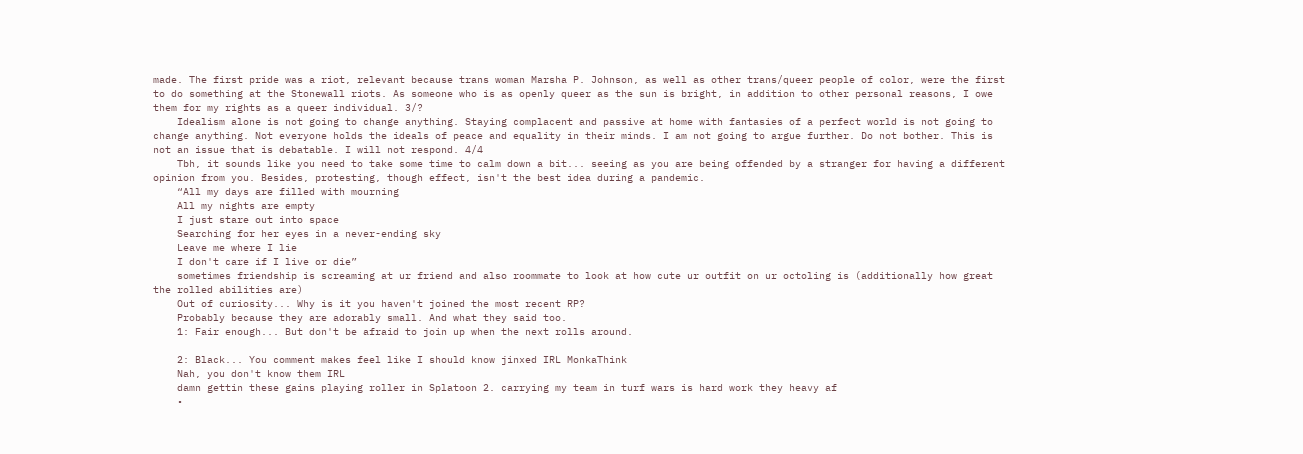made. The first pride was a riot, relevant because trans woman Marsha P. Johnson, as well as other trans/queer people of color, were the first to do something at the Stonewall riots. As someone who is as openly queer as the sun is bright, in addition to other personal reasons, I owe them for my rights as a queer individual. 3/?
    Idealism alone is not going to change anything. Staying complacent and passive at home with fantasies of a perfect world is not going to change anything. Not everyone holds the ideals of peace and equality in their minds. I am not going to argue further. Do not bother. This is not an issue that is debatable. I will not respond. 4/4
    Tbh, it sounds like you need to take some time to calm down a bit... seeing as you are being offended by a stranger for having a different opinion from you. Besides, protesting, though effect, isn't the best idea during a pandemic.
    “All my days are filled with mourning
    All my nights are empty
    I just stare out into space
    Searching for her eyes in a never-ending sky
    Leave me where I lie
    I don't care if I live or die”
    sometimes friendship is screaming at ur friend and also roommate to look at how cute ur outfit on ur octoling is (additionally how great the rolled abilities are)
    Out of curiosity... Why is it you haven't joined the most recent RP?
    Probably because they are adorably small. And what they said too.
    1: Fair enough... But don't be afraid to join up when the next rolls around.

    2: Black... You comment makes feel like I should know jinxed IRL MonkaThink
    Nah, you don't know them IRL
    damn gettin these gains playing roller in Splatoon 2. carrying my team in turf wars is hard work they heavy af
    •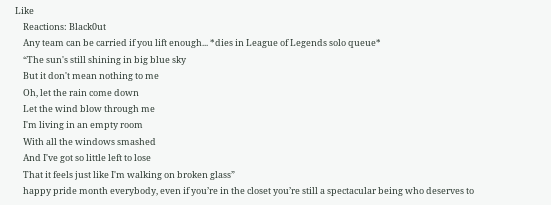Like
    Reactions: Black0ut
    Any team can be carried if you lift enough... *dies in League of Legends solo queue*
    “The sun's still shining in big blue sky
    But it don't mean nothing to me
    Oh, let the rain come down
    Let the wind blow through me
    I'm living in an empty room
    With all the windows smashed
    And I've got so little left to lose
    That it feels just like I'm walking on broken glass”
    happy pride month everybody, even if you’re in the closet you’re still a spectacular being who deserves to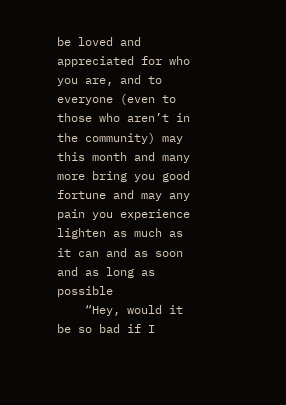be loved and appreciated for who you are, and to everyone (even to those who aren’t in the community) may this month and many more bring you good fortune and may any pain you experience lighten as much as it can and as soon and as long as possible
    “Hey, would it be so bad if I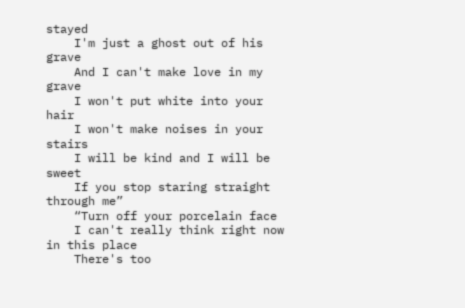stayed
    I'm just a ghost out of his grave
    And I can't make love in my grave
    I won't put white into your hair
    I won't make noises in your stairs
    I will be kind and I will be sweet
    If you stop staring straight through me”
    “Turn off your porcelain face
    I can't really think right now in this place
    There's too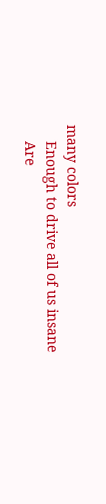many colors
    Enough to drive all of us insane
    Are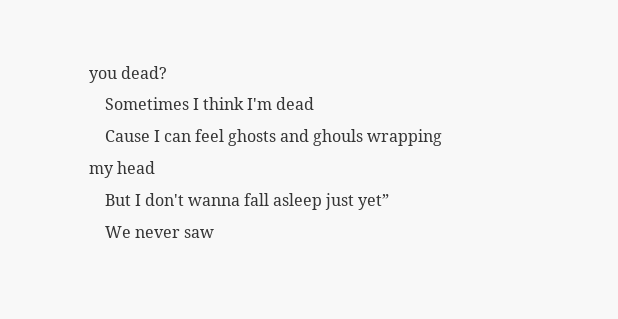you dead?
    Sometimes I think I'm dead
    Cause I can feel ghosts and ghouls wrapping my head
    But I don't wanna fall asleep just yet”
    We never saw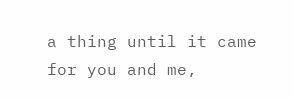a thing until it came for you and me,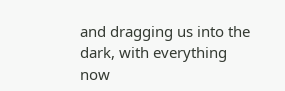and dragging us into the dark, with everything now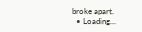broke apart.
  • Loading…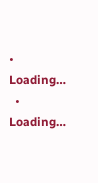• Loading…
  • Loading…